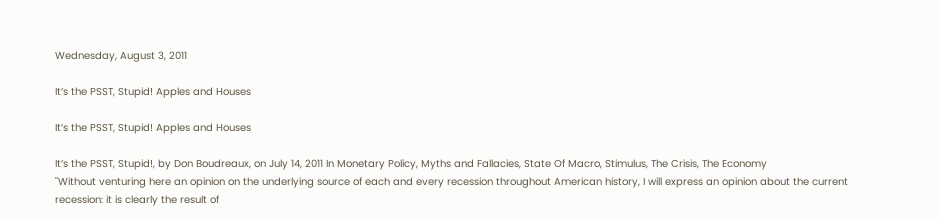Wednesday, August 3, 2011

It’s the PSST, Stupid! Apples and Houses

It’s the PSST, Stupid! Apples and Houses

It’s the PSST, Stupid!, by Don Boudreaux, on July 14, 2011 In Monetary Policy, Myths and Fallacies, State Of Macro, Stimulus, The Crisis, The Economy
"Without venturing here an opinion on the underlying source of each and every recession throughout American history, I will express an opinion about the current recession: it is clearly the result of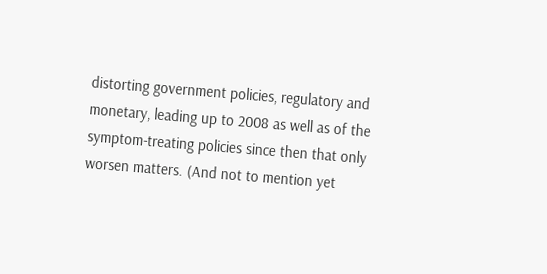distorting government policies, regulatory and monetary, leading up to 2008 as well as of the symptom-treating policies since then that only worsen matters. (And not to mention yet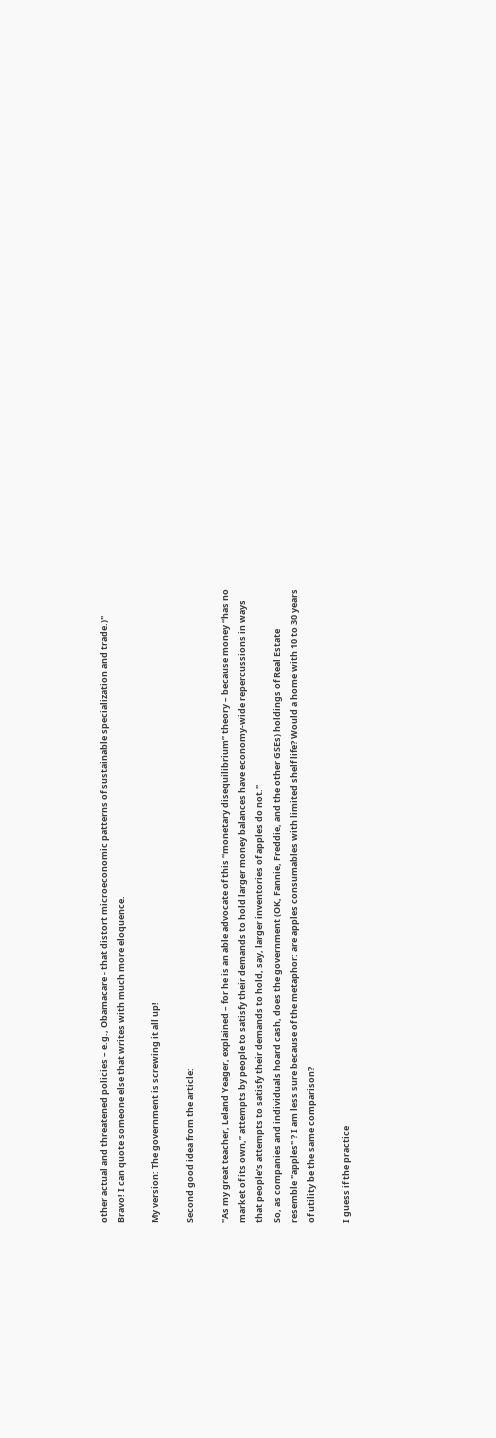other actual and threatened policies – e.g., Obamacare - that distort microeconomic patterns of sustainable specialization and trade.)"
Bravo! I can quote someone else that writes with much more eloquence.

My version: The government is screwing it all up!

Second good idea from the article:

"As my great teacher, Leland Yeager, explained – for he is an able advocate of this “monetary disequilibrium” theory – because money “has no market of its own,” attempts by people to satisfy their demands to hold larger money balances have economy-wide repercussions in ways that people’s attempts to satisfy their demands to hold, say, larger inventories of apples do not."
So, as companies and individuals hoard cash, does the government (OK, Fannie, Freddie, and the other GSEs) holdings of Real Estate resemble "apples" ? I am less sure because of the metaphor: are apples consumables with limited shelf life? Would a home with 10 to 30 years of utility be the same comparison?

I guess if the practice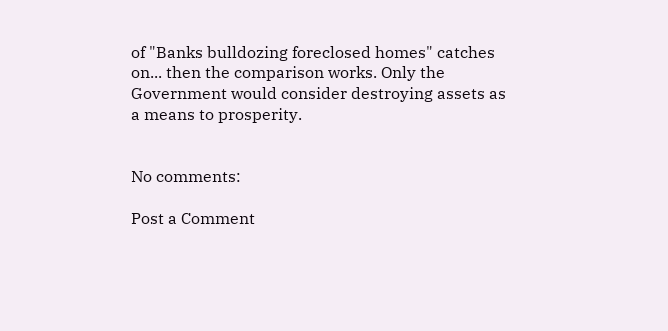of "Banks bulldozing foreclosed homes" catches on... then the comparison works. Only the Government would consider destroying assets as a means to prosperity.


No comments:

Post a Comment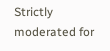Strictly moderated for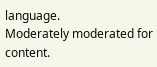language.
Moderately moderated for content.